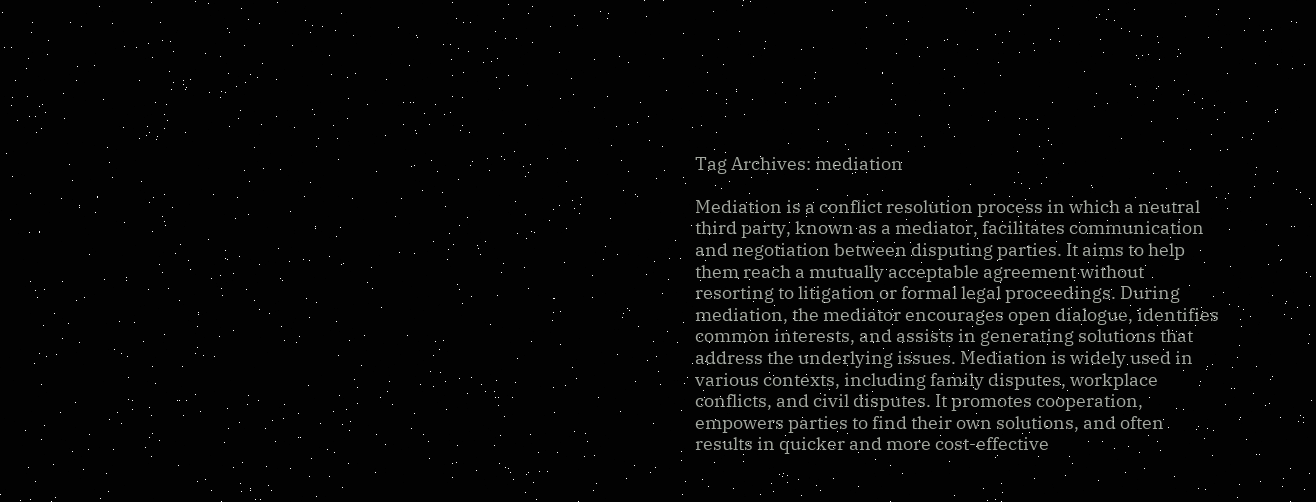Tag Archives: mediation

Mediation is a conflict resolution process in which a neutral third party, known as a mediator, facilitates communication and negotiation between disputing parties. It aims to help them reach a mutually acceptable agreement without resorting to litigation or formal legal proceedings. During mediation, the mediator encourages open dialogue, identifies common interests, and assists in generating solutions that address the underlying issues. Mediation is widely used in various contexts, including family disputes, workplace conflicts, and civil disputes. It promotes cooperation, empowers parties to find their own solutions, and often results in quicker and more cost-effective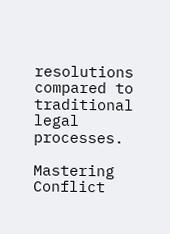resolutions compared to traditional legal processes.

Mastering Conflict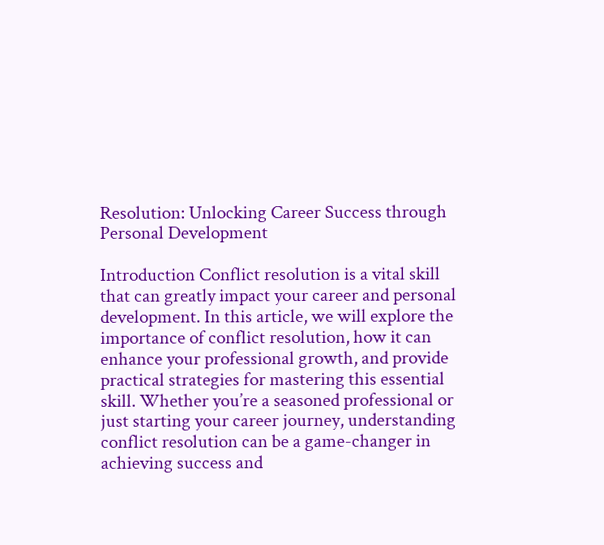Resolution: Unlocking Career Success through Personal Development

Introduction Conflict resolution is a vital skill that can greatly impact your career and personal development. In this article, we will explore the importance of conflict resolution, how it can enhance your professional growth, and provide practical strategies for mastering this essential skill. Whether you’re a seasoned professional or just starting your career journey, understanding conflict resolution can be a game-changer in achieving success and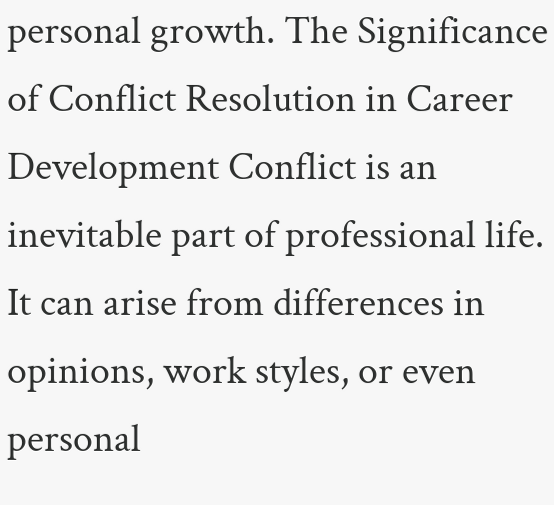personal growth. The Significance of Conflict Resolution in Career Development Conflict is an inevitable part of professional life. It can arise from differences in opinions, work styles, or even personal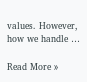values. However, how we handle …

Read More »